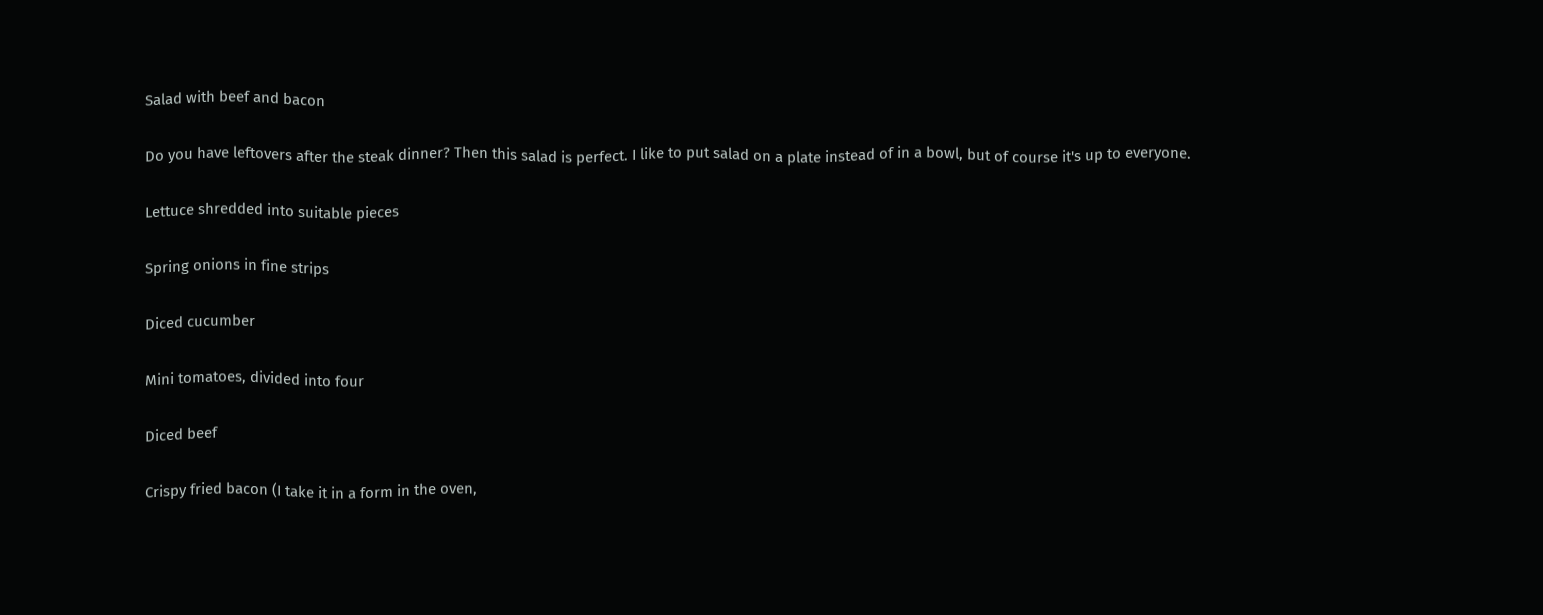Salad with beef and bacon

Do you have leftovers after the steak dinner? Then this salad is perfect. I like to put salad on a plate instead of in a bowl, but of course it's up to everyone.

Lettuce shredded into suitable pieces

Spring onions in fine strips

Diced cucumber

Mini tomatoes, divided into four

Diced beef

Crispy fried bacon (I take it in a form in the oven,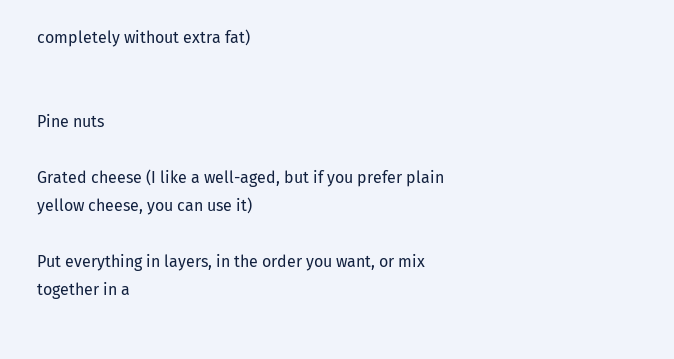completely without extra fat)


Pine nuts

Grated cheese (I like a well-aged, but if you prefer plain yellow cheese, you can use it)

Put everything in layers, in the order you want, or mix together in a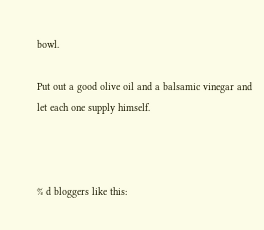bowl.

Put out a good olive oil and a balsamic vinegar and let each one supply himself.



% d bloggers like this: